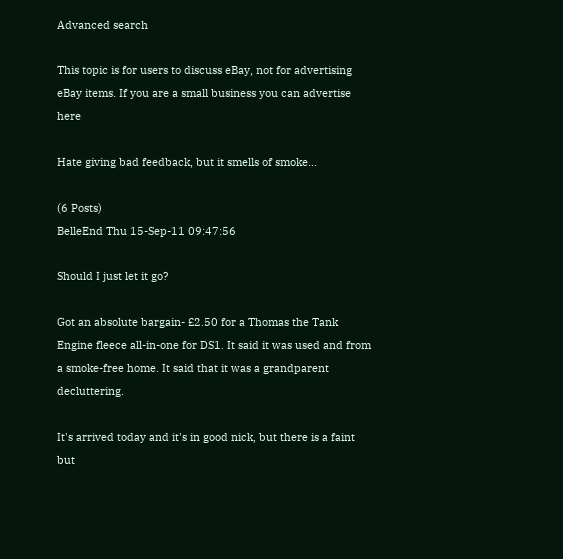Advanced search

This topic is for users to discuss eBay, not for advertising eBay items. If you are a small business you can advertise here

Hate giving bad feedback, but it smells of smoke...

(6 Posts)
BelleEnd Thu 15-Sep-11 09:47:56

Should I just let it go?

Got an absolute bargain- £2.50 for a Thomas the Tank Engine fleece all-in-one for DS1. It said it was used and from a smoke-free home. It said that it was a grandparent decluttering.

It's arrived today and it's in good nick, but there is a faint but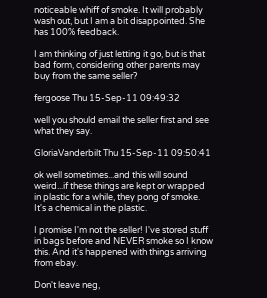noticeable whiff of smoke. It will probably wash out, but I am a bit disappointed. She has 100% feedback.

I am thinking of just letting it go, but is that bad form, considering other parents may buy from the same seller?

fergoose Thu 15-Sep-11 09:49:32

well you should email the seller first and see what they say.

GloriaVanderbilt Thu 15-Sep-11 09:50:41

ok well sometimes...and this will sound weird...if these things are kept or wrapped in plastic for a while, they pong of smoke. It's a chemical in the plastic.

I promise I'm not the seller! I've stored stuff in bags before and NEVER smoke so I know this. And it's happened with things arriving from ebay.

Don't leave neg,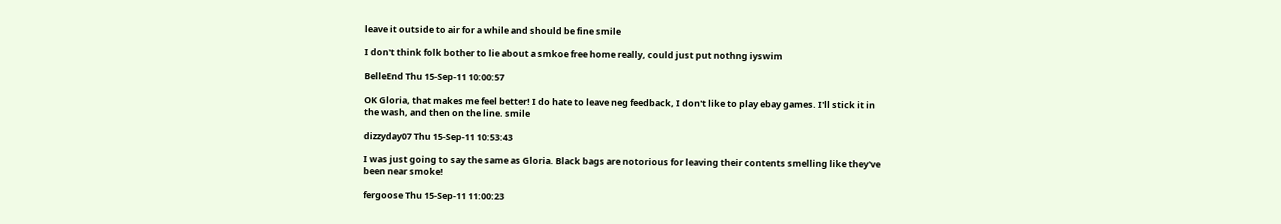leave it outside to air for a while and should be fine smile

I don't think folk bother to lie about a smkoe free home really, could just put nothng iyswim

BelleEnd Thu 15-Sep-11 10:00:57

OK Gloria, that makes me feel better! I do hate to leave neg feedback, I don't like to play ebay games. I'll stick it in the wash, and then on the line. smile

dizzyday07 Thu 15-Sep-11 10:53:43

I was just going to say the same as Gloria. Black bags are notorious for leaving their contents smelling like they've been near smoke!

fergoose Thu 15-Sep-11 11:00:23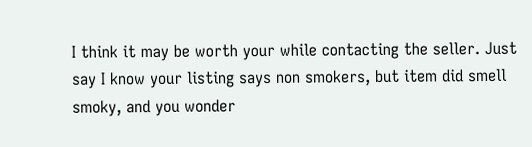I think it may be worth your while contacting the seller. Just say I know your listing says non smokers, but item did smell smoky, and you wonder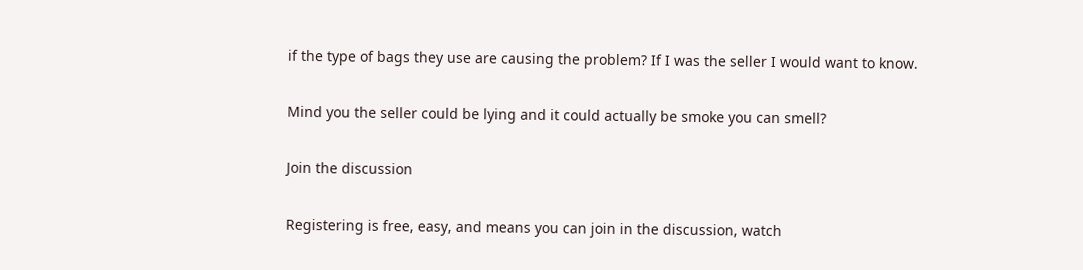if the type of bags they use are causing the problem? If I was the seller I would want to know.

Mind you the seller could be lying and it could actually be smoke you can smell?

Join the discussion

Registering is free, easy, and means you can join in the discussion, watch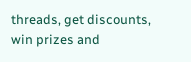threads, get discounts, win prizes and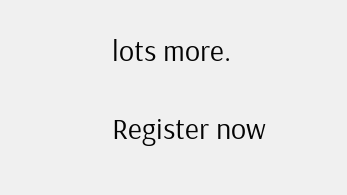lots more.

Register now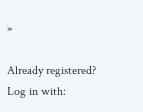»

Already registered? Log in with: